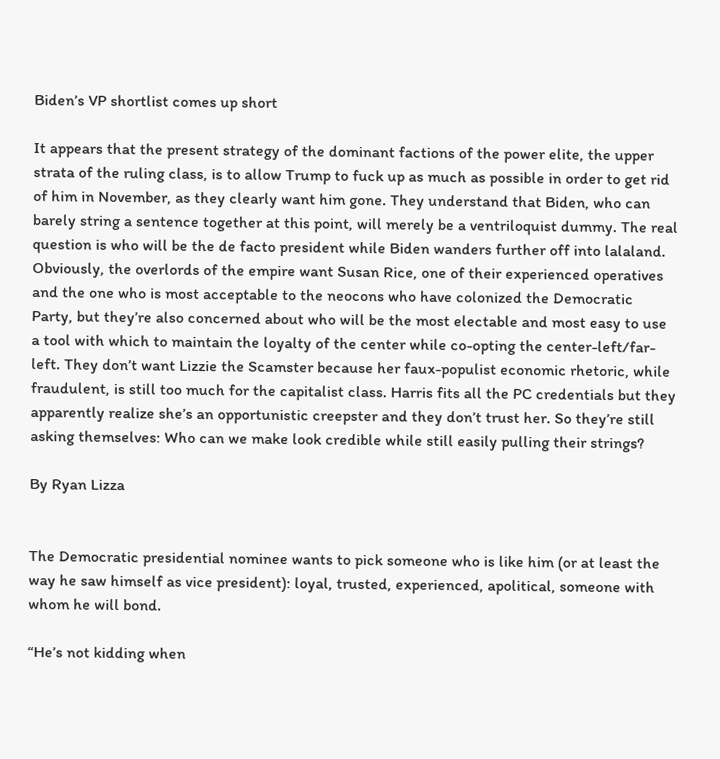Biden’s VP shortlist comes up short

It appears that the present strategy of the dominant factions of the power elite, the upper strata of the ruling class, is to allow Trump to fuck up as much as possible in order to get rid of him in November, as they clearly want him gone. They understand that Biden, who can barely string a sentence together at this point, will merely be a ventriloquist dummy. The real question is who will be the de facto president while Biden wanders further off into lalaland. Obviously, the overlords of the empire want Susan Rice, one of their experienced operatives and the one who is most acceptable to the neocons who have colonized the Democratic Party, but they’re also concerned about who will be the most electable and most easy to use a tool with which to maintain the loyalty of the center while co-opting the center-left/far-left. They don’t want Lizzie the Scamster because her faux-populist economic rhetoric, while fraudulent, is still too much for the capitalist class. Harris fits all the PC credentials but they apparently realize she’s an opportunistic creepster and they don’t trust her. So they’re still asking themselves: Who can we make look credible while still easily pulling their strings?

By Ryan Lizza


The Democratic presidential nominee wants to pick someone who is like him (or at least the way he saw himself as vice president): loyal, trusted, experienced, apolitical, someone with whom he will bond.

“He’s not kidding when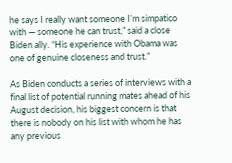he says I really want someone I’m simpatico with — someone he can trust,” said a close Biden ally. “His experience with Obama was one of genuine closeness and trust.”

As Biden conducts a series of interviews with a final list of potential running mates ahead of his August decision, his biggest concern is that there is nobody on his list with whom he has any previous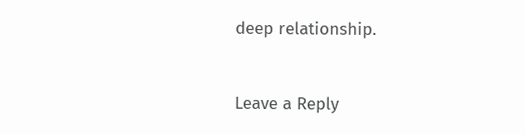deep relationship.


Leave a Reply